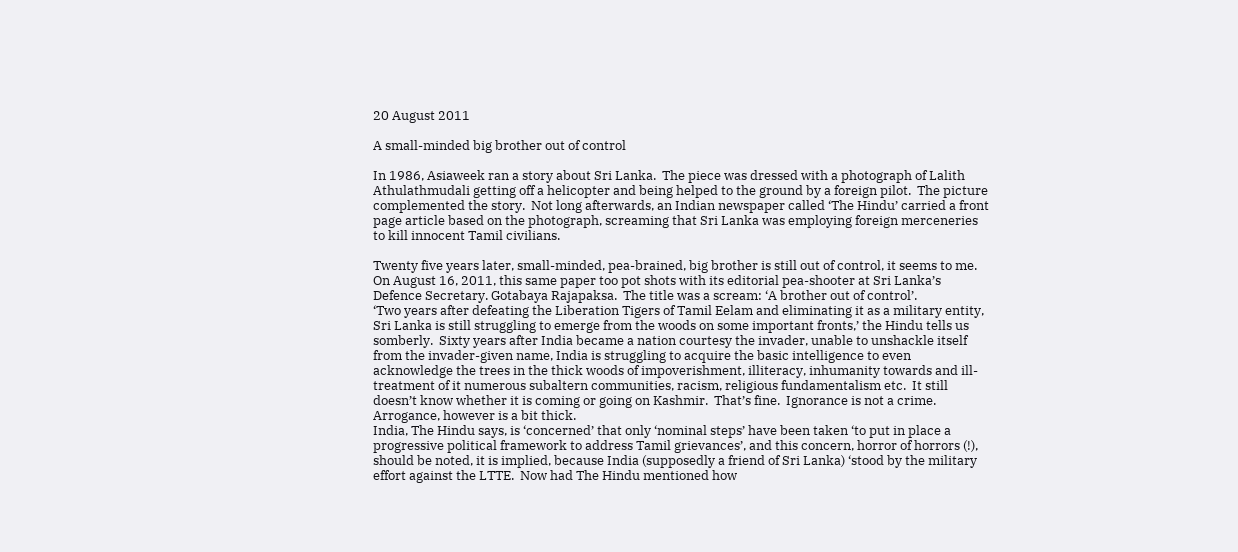20 August 2011

A small-minded big brother out of control

In 1986, Asiaweek ran a story about Sri Lanka.  The piece was dressed with a photograph of Lalith Athulathmudali getting off a helicopter and being helped to the ground by a foreign pilot.  The picture complemented the story.  Not long afterwards, an Indian newspaper called ‘The Hindu’ carried a front page article based on the photograph, screaming that Sri Lanka was employing foreign merceneries to kill innocent Tamil civilians.

Twenty five years later, small-minded, pea-brained, big brother is still out of control, it seems to me.   On August 16, 2011, this same paper too pot shots with its editorial pea-shooter at Sri Lanka’s Defence Secretary. Gotabaya Rajapaksa.  The title was a scream: ‘A brother out of control’.
‘Two years after defeating the Liberation Tigers of Tamil Eelam and eliminating it as a military entity, Sri Lanka is still struggling to emerge from the woods on some important fronts,’ the Hindu tells us somberly.  Sixty years after India became a nation courtesy the invader, unable to unshackle itself from the invader-given name, India is struggling to acquire the basic intelligence to even acknowledge the trees in the thick woods of impoverishment, illiteracy, inhumanity towards and ill-treatment of it numerous subaltern communities, racism, religious fundamentalism etc.  It still doesn’t know whether it is coming or going on Kashmir.  That’s fine.  Ignorance is not a crime.  Arrogance, however is a bit thick.
India, The Hindu says, is ‘concerned’ that only ‘nominal steps’ have been taken ‘to put in place a progressive political framework to address Tamil grievances’, and this concern, horror of horrors (!), should be noted, it is implied, because India (supposedly a friend of Sri Lanka) ‘stood by the military effort against the LTTE.  Now had The Hindu mentioned how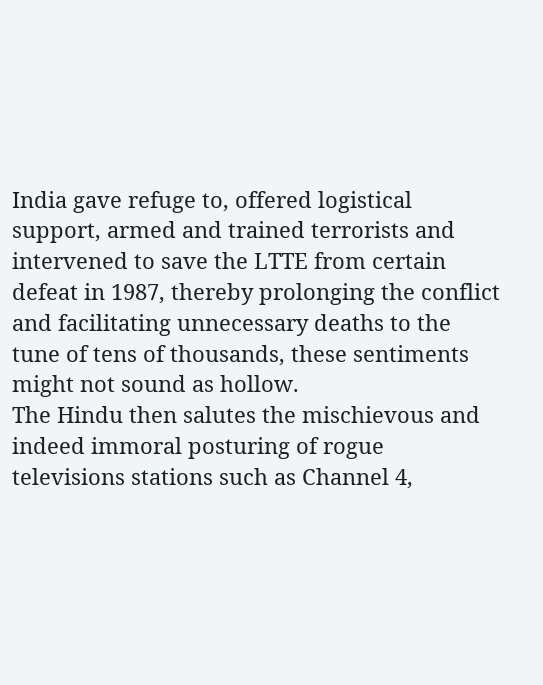India gave refuge to, offered logistical support, armed and trained terrorists and intervened to save the LTTE from certain defeat in 1987, thereby prolonging the conflict and facilitating unnecessary deaths to the tune of tens of thousands, these sentiments might not sound as hollow.
The Hindu then salutes the mischievous and indeed immoral posturing of rogue televisions stations such as Channel 4,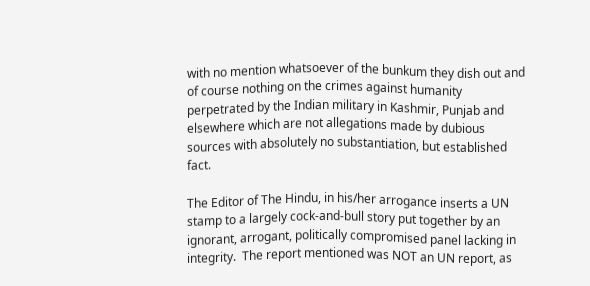with no mention whatsoever of the bunkum they dish out and of course nothing on the crimes against humanity perpetrated by the Indian military in Kashmir, Punjab and elsewhere which are not allegations made by dubious sources with absolutely no substantiation, but established fact.

The Editor of The Hindu, in his/her arrogance inserts a UN stamp to a largely cock-and-bull story put together by an ignorant, arrogant, politically compromised panel lacking in integrity.  The report mentioned was NOT an UN report, as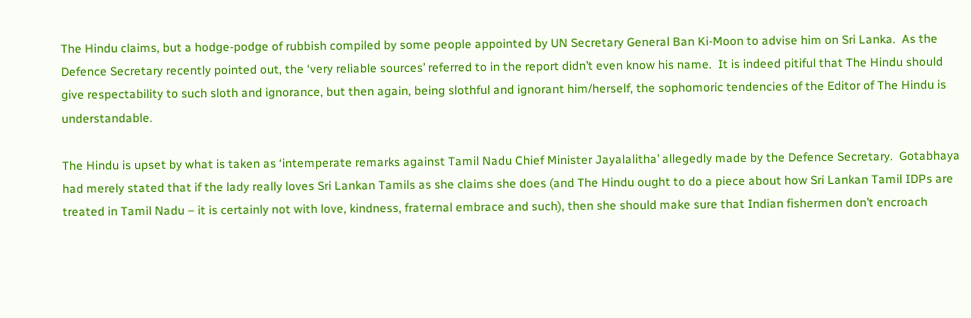The Hindu claims, but a hodge-podge of rubbish compiled by some people appointed by UN Secretary General Ban Ki-Moon to advise him on Sri Lanka.  As the Defence Secretary recently pointed out, the ‘very reliable sources’ referred to in the report didn’t even know his name.  It is indeed pitiful that The Hindu should give respectability to such sloth and ignorance, but then again, being slothful and ignorant him/herself, the sophomoric tendencies of the Editor of The Hindu is understandable.

The Hindu is upset by what is taken as ‘intemperate remarks against Tamil Nadu Chief Minister Jayalalitha’ allegedly made by the Defence Secretary.  Gotabhaya had merely stated that if the lady really loves Sri Lankan Tamils as she claims she does (and The Hindu ought to do a piece about how Sri Lankan Tamil IDPs are treated in Tamil Nadu – it is certainly not with love, kindness, fraternal embrace and such), then she should make sure that Indian fishermen don’t encroach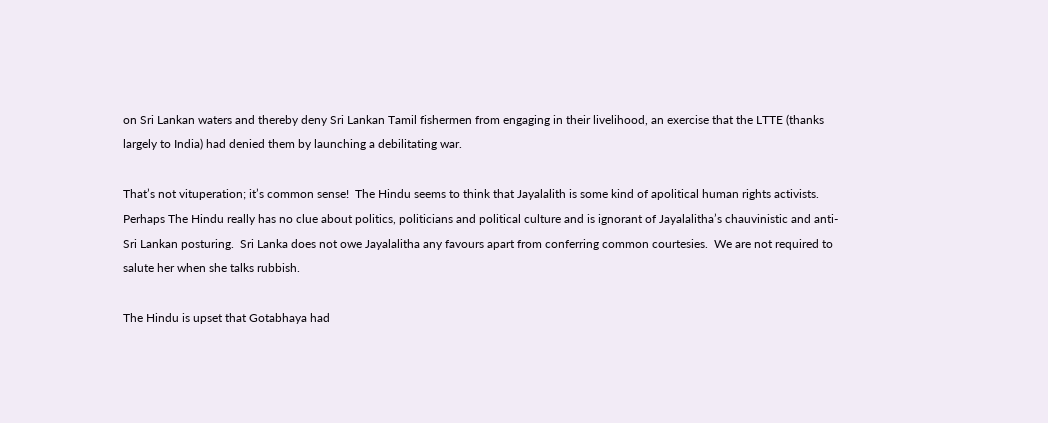on Sri Lankan waters and thereby deny Sri Lankan Tamil fishermen from engaging in their livelihood, an exercise that the LTTE (thanks largely to India) had denied them by launching a debilitating war.

That’s not vituperation; it’s common sense!  The Hindu seems to think that Jayalalith is some kind of apolitical human rights activists.  Perhaps The Hindu really has no clue about politics, politicians and political culture and is ignorant of Jayalalitha’s chauvinistic and anti-Sri Lankan posturing.  Sri Lanka does not owe Jayalalitha any favours apart from conferring common courtesies.  We are not required to salute her when she talks rubbish.

The Hindu is upset that Gotabhaya had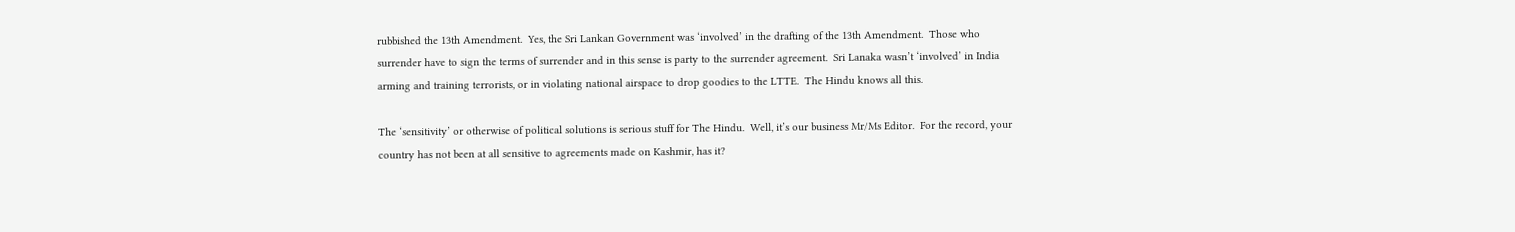rubbished the 13th Amendment.  Yes, the Sri Lankan Government was ‘involved’ in the drafting of the 13th Amendment.  Those who surrender have to sign the terms of surrender and in this sense is party to the surrender agreement.  Sri Lanaka wasn’t ‘involved’ in India arming and training terrorists, or in violating national airspace to drop goodies to the LTTE.  The Hindu knows all this.

The ‘sensitivity’ or otherwise of political solutions is serious stuff for The Hindu.  Well, it’s our business Mr/Ms Editor.  For the record, your country has not been at all sensitive to agreements made on Kashmir, has it?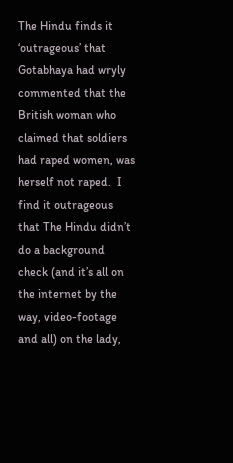The Hindu finds it ‘outrageous’ that Gotabhaya had wryly commented that the British woman who claimed that soldiers had raped women, was herself not raped.  I find it outrageous that The Hindu didn’t do a background check (and it’s all on the internet by the way, video-footage and all) on the lady,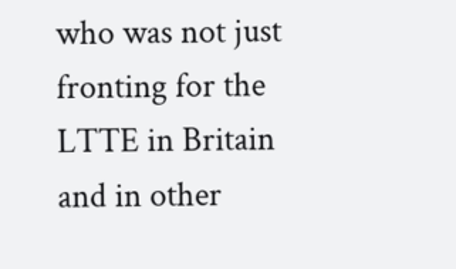who was not just fronting for the LTTE in Britain and in other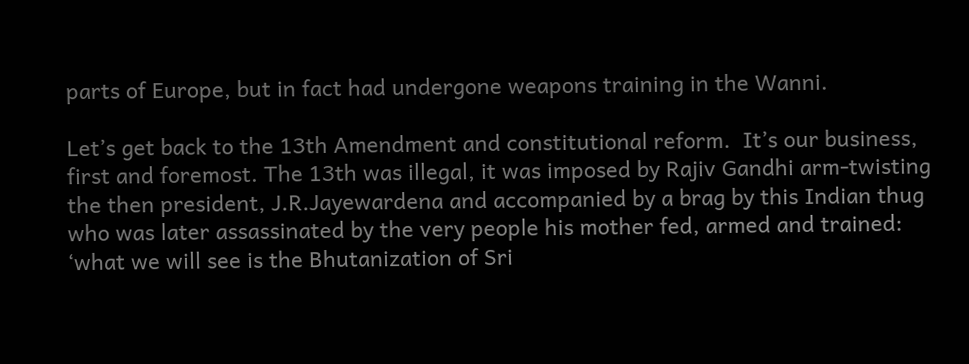parts of Europe, but in fact had undergone weapons training in the Wanni.

Let’s get back to the 13th Amendment and constitutional reform.  It’s our business, first and foremost. The 13th was illegal, it was imposed by Rajiv Gandhi arm-twisting the then president, J.R.Jayewardena and accompanied by a brag by this Indian thug who was later assassinated by the very people his mother fed, armed and trained: ‘what we will see is the Bhutanization of Sri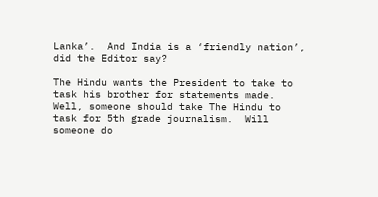Lanka’.  And India is a ‘friendly nation’, did the Editor say?

The Hindu wants the President to take to task his brother for statements made.  Well, someone should take The Hindu to task for 5th grade journalism.  Will someone do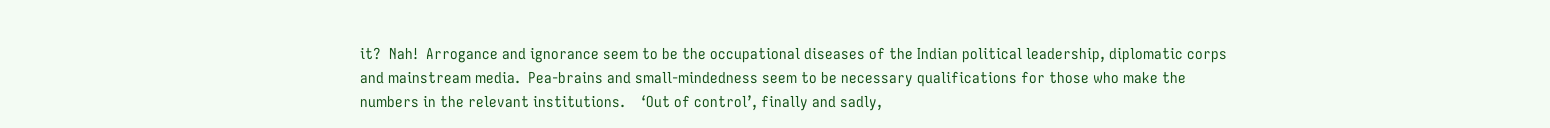it?  Nah!  Arrogance and ignorance seem to be the occupational diseases of the Indian political leadership, diplomatic corps and mainstream media.  Pea-brains and small-mindedness seem to be necessary qualifications for those who make the numbers in the relevant institutions.    ‘Out of control’, finally and sadly,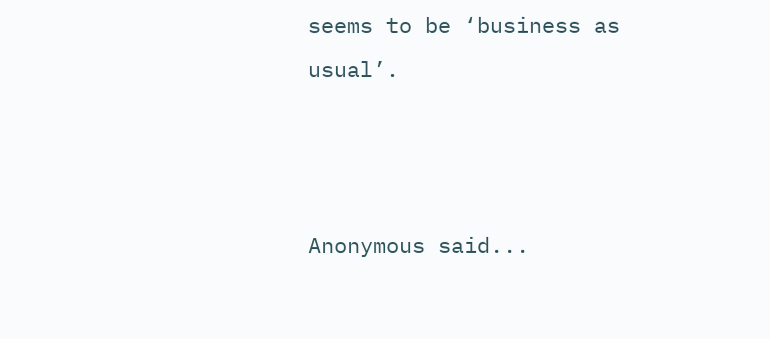seems to be ‘business as usual’.



Anonymous said...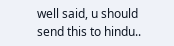well said, u should send this to hindu..